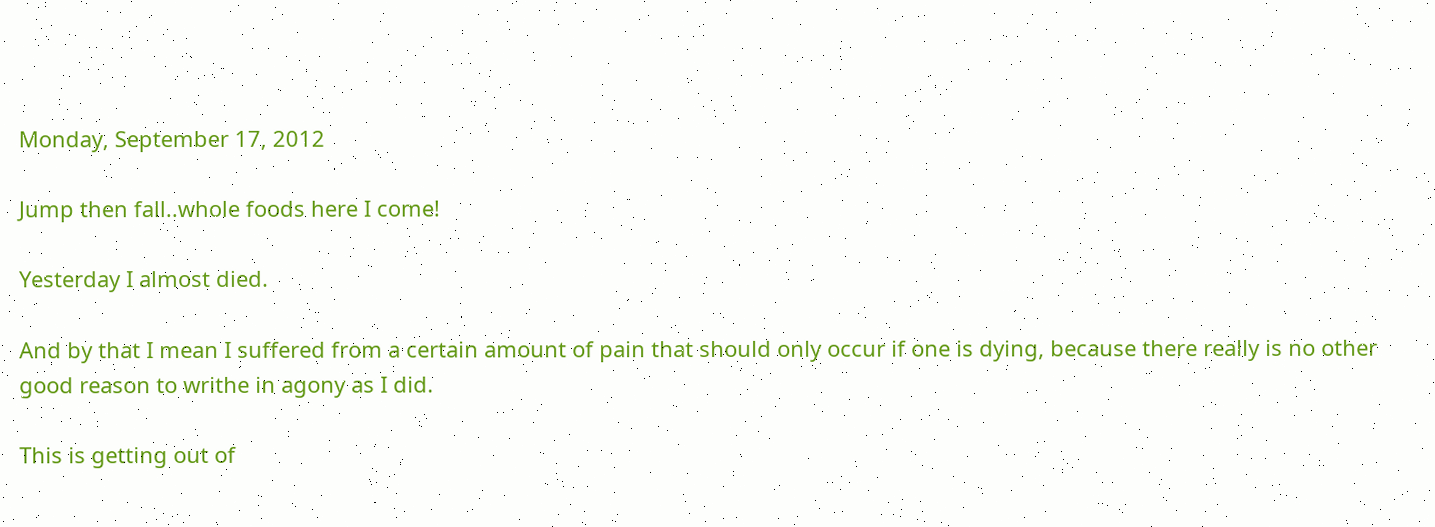Monday, September 17, 2012

Jump then fall..whole foods here I come!

Yesterday I almost died.

And by that I mean I suffered from a certain amount of pain that should only occur if one is dying, because there really is no other good reason to writhe in agony as I did.

This is getting out of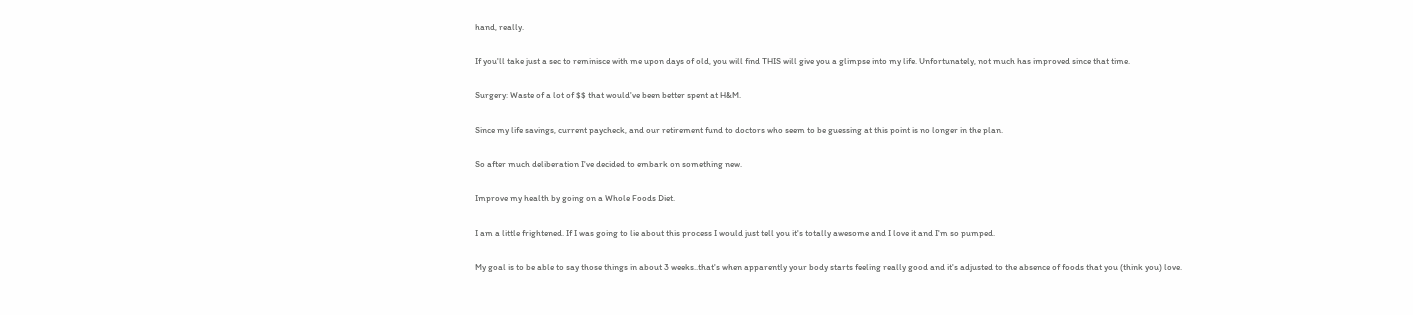hand, really.

If you'll take just a sec to reminisce with me upon days of old, you will find THIS will give you a glimpse into my life. Unfortunately, not much has improved since that time.

Surgery: Waste of a lot of $$ that would've been better spent at H&M.

Since my life savings, current paycheck, and our retirement fund to doctors who seem to be guessing at this point is no longer in the plan.

So after much deliberation I've decided to embark on something new.

Improve my health by going on a Whole Foods Diet.

I am a little frightened. If I was going to lie about this process I would just tell you it's totally awesome and I love it and I'm so pumped.

My goal is to be able to say those things in about 3 weeks..that's when apparently your body starts feeling really good and it's adjusted to the absence of foods that you (think you) love.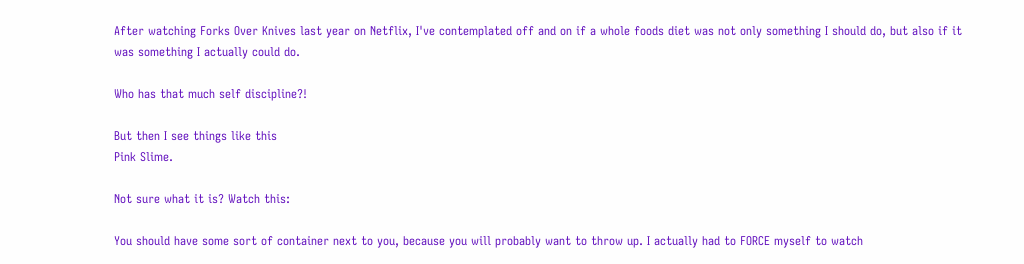After watching Forks Over Knives last year on Netflix, I've contemplated off and on if a whole foods diet was not only something I should do, but also if it was something I actually could do.

Who has that much self discipline?!

But then I see things like this
Pink Slime.

Not sure what it is? Watch this:

You should have some sort of container next to you, because you will probably want to throw up. I actually had to FORCE myself to watch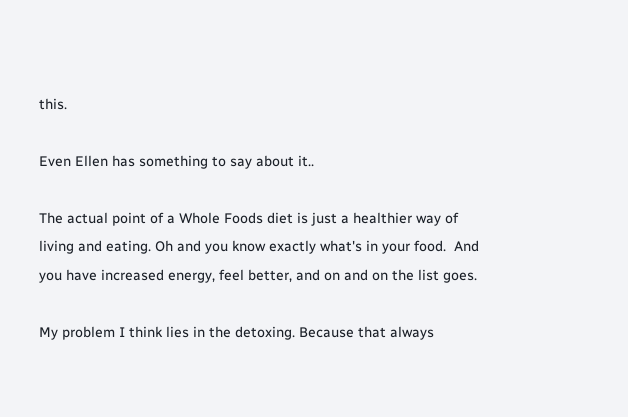this.

Even Ellen has something to say about it..

The actual point of a Whole Foods diet is just a healthier way of living and eating. Oh and you know exactly what's in your food.  And you have increased energy, feel better, and on and on the list goes.

My problem I think lies in the detoxing. Because that always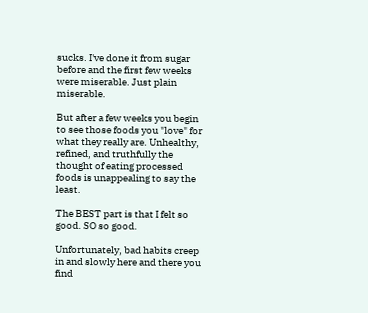sucks. I've done it from sugar before and the first few weeks were miserable. Just plain miserable.

But after a few weeks you begin to see those foods you "love" for what they really are. Unhealthy, refined, and truthfully the thought of eating processed foods is unappealing to say the least.

The BEST part is that I felt so good. SO so good.

Unfortunately, bad habits creep in and slowly here and there you find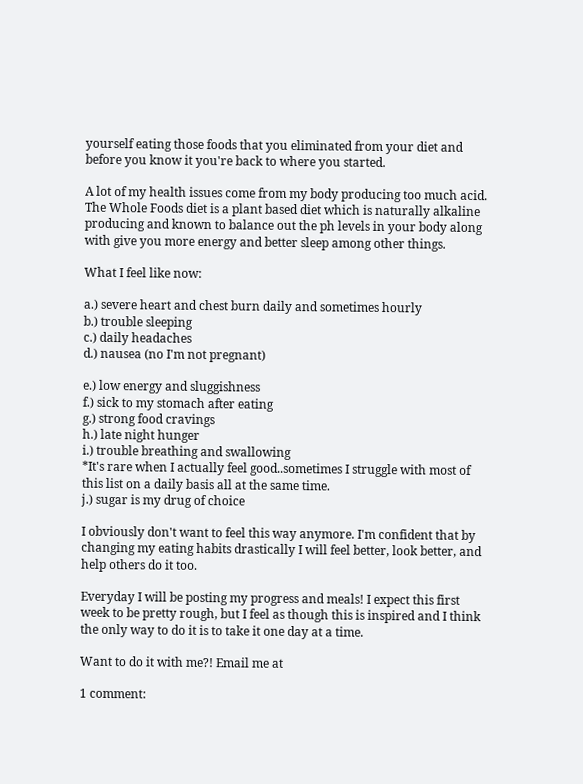yourself eating those foods that you eliminated from your diet and before you know it you're back to where you started.

A lot of my health issues come from my body producing too much acid. The Whole Foods diet is a plant based diet which is naturally alkaline producing and known to balance out the ph levels in your body along with give you more energy and better sleep among other things.

What I feel like now:

a.) severe heart and chest burn daily and sometimes hourly
b.) trouble sleeping
c.) daily headaches
d.) nausea (no I'm not pregnant)

e.) low energy and sluggishness
f.) sick to my stomach after eating
g.) strong food cravings
h.) late night hunger
i.) trouble breathing and swallowing
*It's rare when I actually feel good..sometimes I struggle with most of this list on a daily basis all at the same time.
j.) sugar is my drug of choice

I obviously don't want to feel this way anymore. I'm confident that by changing my eating habits drastically I will feel better, look better, and help others do it too.

Everyday I will be posting my progress and meals! I expect this first week to be pretty rough, but I feel as though this is inspired and I think the only way to do it is to take it one day at a time.

Want to do it with me?! Email me at

1 comment: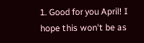1. Good for you April! I hope this won't be as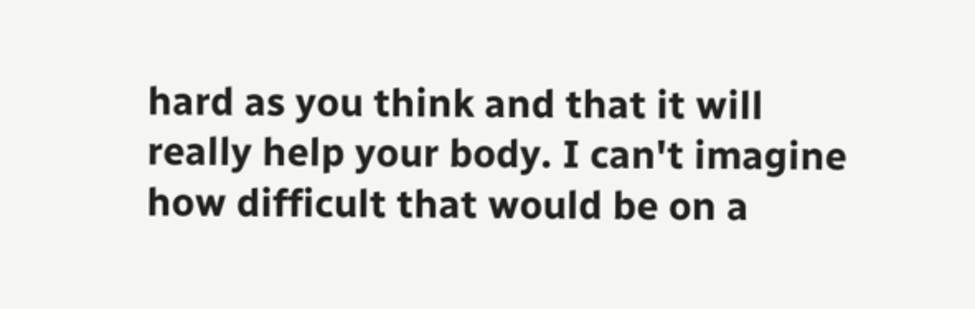hard as you think and that it will really help your body. I can't imagine how difficult that would be on a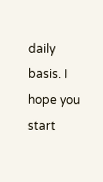daily basis. I hope you start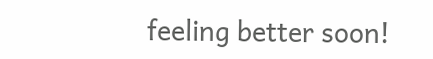feeling better soon!